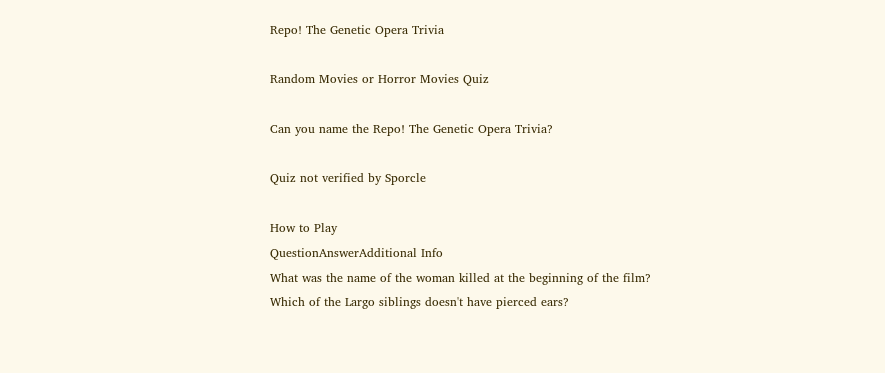Repo! The Genetic Opera Trivia

Random Movies or Horror Movies Quiz

Can you name the Repo! The Genetic Opera Trivia?

Quiz not verified by Sporcle

How to Play
QuestionAnswerAdditional Info
What was the name of the woman killed at the beginning of the film?
Which of the Largo siblings doesn't have pierced ears?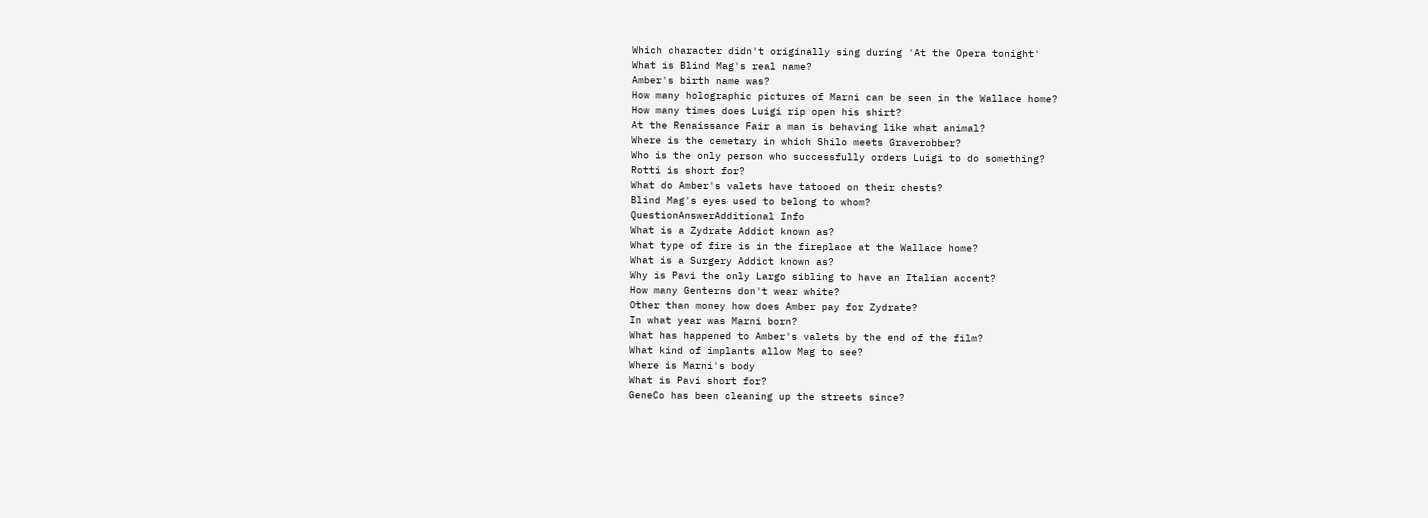Which character didn't originally sing during 'At the Opera tonight'
What is Blind Mag's real name?
Amber's birth name was?
How many holographic pictures of Marni can be seen in the Wallace home?
How many times does Luigi rip open his shirt?
At the Renaissance Fair a man is behaving like what animal?
Where is the cemetary in which Shilo meets Graverobber?
Who is the only person who successfully orders Luigi to do something?
Rotti is short for?
What do Amber's valets have tatooed on their chests?
Blind Mag's eyes used to belong to whom?
QuestionAnswerAdditional Info
What is a Zydrate Addict known as?
What type of fire is in the fireplace at the Wallace home?
What is a Surgery Addict known as?
Why is Pavi the only Largo sibling to have an Italian accent?
How many Genterns don't wear white?
Other than money how does Amber pay for Zydrate?
In what year was Marni born?
What has happened to Amber's valets by the end of the film?
What kind of implants allow Mag to see?
Where is Marni's body
What is Pavi short for?
GeneCo has been cleaning up the streets since?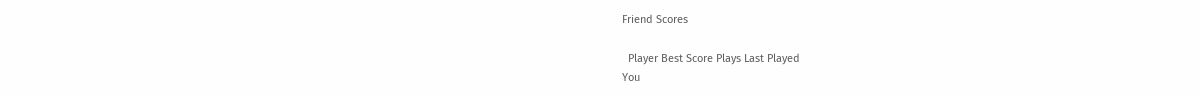Friend Scores

  Player Best Score Plays Last Played
You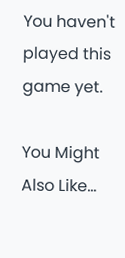You haven't played this game yet.

You Might Also Like...